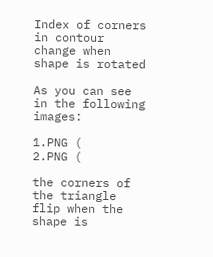Index of corners in contour change when shape is rotated

As you can see in the following images:

1.PNG (
2.PNG (

the corners of the triangle flip when the shape is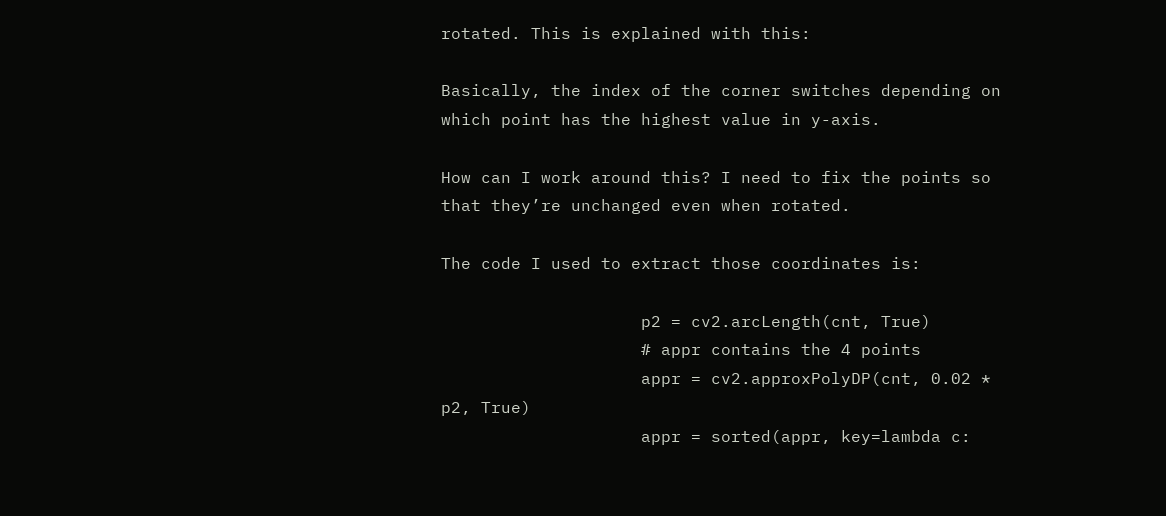rotated. This is explained with this:

Basically, the index of the corner switches depending on which point has the highest value in y-axis.

How can I work around this? I need to fix the points so that they’re unchanged even when rotated.

The code I used to extract those coordinates is:

                    p2 = cv2.arcLength(cnt, True)
                    # appr contains the 4 points
                    appr = cv2.approxPolyDP(cnt, 0.02 * p2, True)
                    appr = sorted(appr, key=lambda c: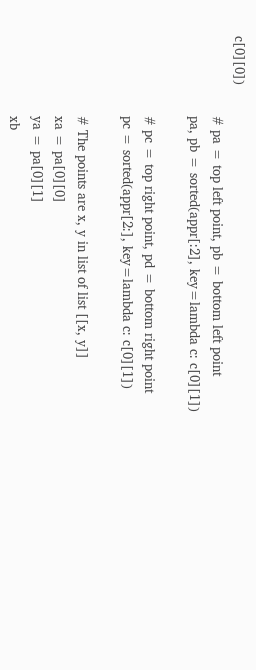c[0][0])
                    # pa = top left point, pb = bottom left point
                    pa, pb = sorted(appr[:2], key=lambda c: c[0][1])

                    # pc = top right point, pd = bottom right point
                    pc = sorted(appr[2:], key=lambda c: c[0][1])

                    # The points are x, y in list of list [[x, y]]
                    xa = pa[0][0]
                    ya = pa[0][1]
                    xb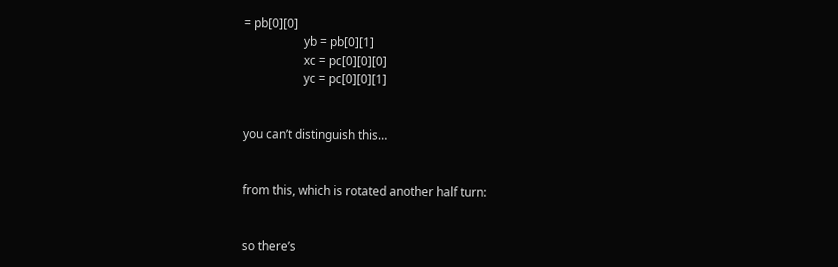= pb[0][0]
                    yb = pb[0][1]
                    xc = pc[0][0][0]
                    yc = pc[0][0][1]


you can’t distinguish this…


from this, which is rotated another half turn:


so there’s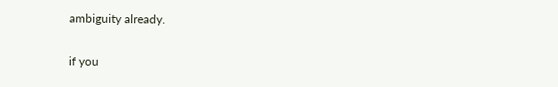ambiguity already.

if you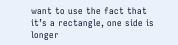want to use the fact that it’s a rectangle, one side is longer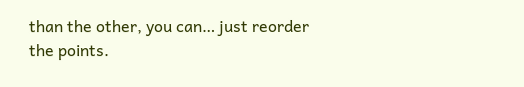than the other, you can… just reorder the points.